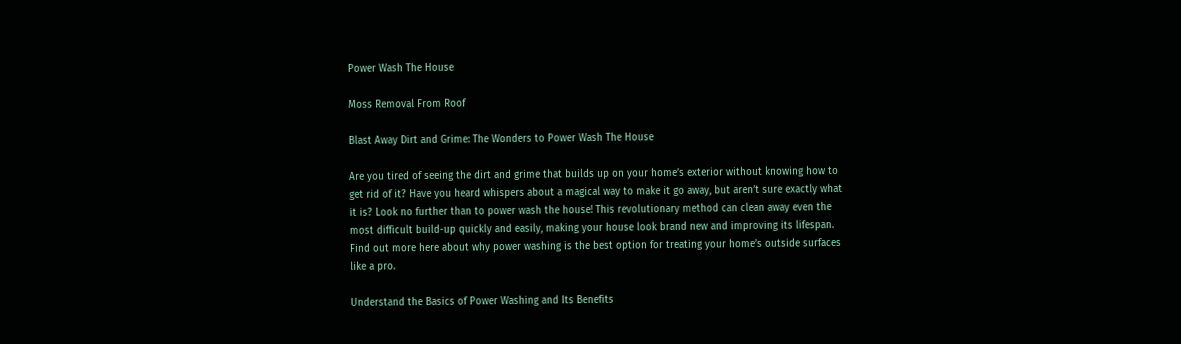Power Wash The House

Moss Removal From Roof

Blast Away Dirt and Grime: The Wonders to Power Wash The House

Are you tired of seeing the dirt and grime that builds up on your home’s exterior without knowing how to get rid of it? Have you heard whispers about a magical way to make it go away, but aren’t sure exactly what it is? Look no further than to power wash the house! This revolutionary method can clean away even the most difficult build-up quickly and easily, making your house look brand new and improving its lifespan. Find out more here about why power washing is the best option for treating your home’s outside surfaces like a pro.

Understand the Basics of Power Washing and Its Benefits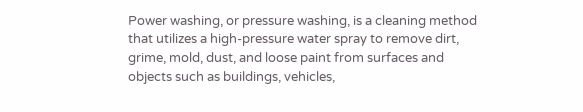Power washing, or pressure washing, is a cleaning method that utilizes a high-pressure water spray to remove dirt, grime, mold, dust, and loose paint from surfaces and objects such as buildings, vehicles,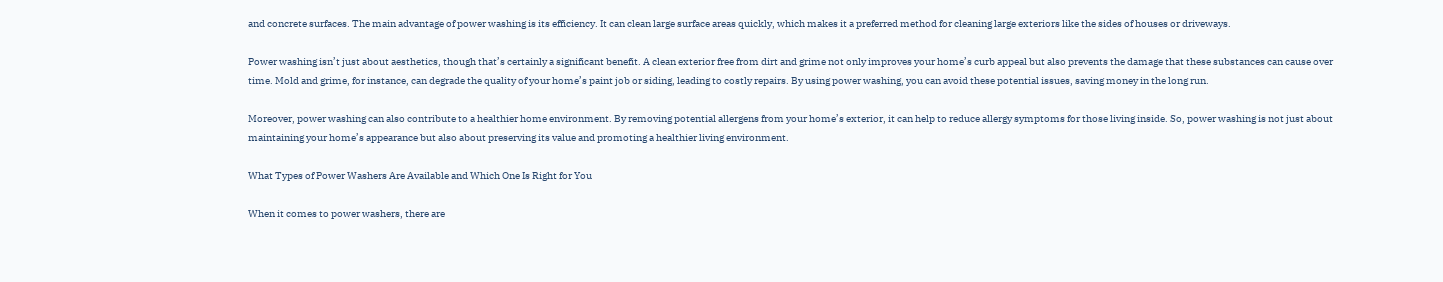and concrete surfaces. The main advantage of power washing is its efficiency. It can clean large surface areas quickly, which makes it a preferred method for cleaning large exteriors like the sides of houses or driveways.

Power washing isn’t just about aesthetics, though that’s certainly a significant benefit. A clean exterior free from dirt and grime not only improves your home’s curb appeal but also prevents the damage that these substances can cause over time. Mold and grime, for instance, can degrade the quality of your home’s paint job or siding, leading to costly repairs. By using power washing, you can avoid these potential issues, saving money in the long run.

Moreover, power washing can also contribute to a healthier home environment. By removing potential allergens from your home’s exterior, it can help to reduce allergy symptoms for those living inside. So, power washing is not just about maintaining your home’s appearance but also about preserving its value and promoting a healthier living environment.

What Types of Power Washers Are Available and Which One Is Right for You

When it comes to power washers, there are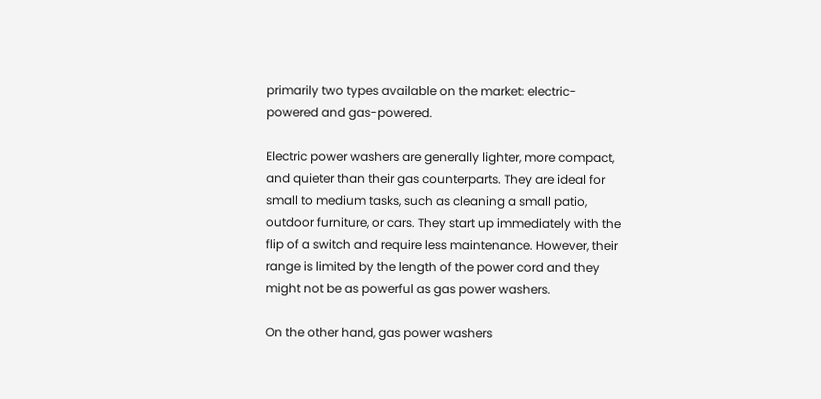primarily two types available on the market: electric-powered and gas-powered.

Electric power washers are generally lighter, more compact, and quieter than their gas counterparts. They are ideal for small to medium tasks, such as cleaning a small patio, outdoor furniture, or cars. They start up immediately with the flip of a switch and require less maintenance. However, their range is limited by the length of the power cord and they might not be as powerful as gas power washers.

On the other hand, gas power washers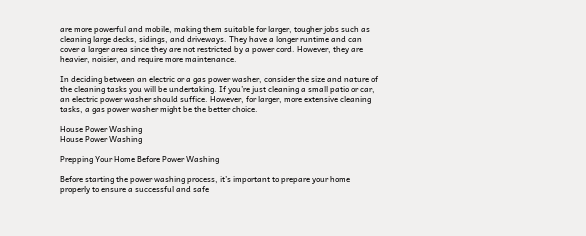are more powerful and mobile, making them suitable for larger, tougher jobs such as cleaning large decks, sidings, and driveways. They have a longer runtime and can cover a larger area since they are not restricted by a power cord. However, they are heavier, noisier, and require more maintenance.

In deciding between an electric or a gas power washer, consider the size and nature of the cleaning tasks you will be undertaking. If you’re just cleaning a small patio or car, an electric power washer should suffice. However, for larger, more extensive cleaning tasks, a gas power washer might be the better choice.

House Power Washing
House Power Washing

Prepping Your Home Before Power Washing

Before starting the power washing process, it’s important to prepare your home properly to ensure a successful and safe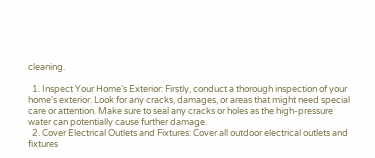cleaning.

  1. Inspect Your Home’s Exterior: Firstly, conduct a thorough inspection of your home’s exterior. Look for any cracks, damages, or areas that might need special care or attention. Make sure to seal any cracks or holes as the high-pressure water can potentially cause further damage.
  2. Cover Electrical Outlets and Fixtures: Cover all outdoor electrical outlets and fixtures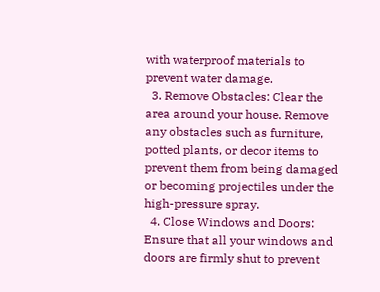with waterproof materials to prevent water damage.
  3. Remove Obstacles: Clear the area around your house. Remove any obstacles such as furniture, potted plants, or decor items to prevent them from being damaged or becoming projectiles under the high-pressure spray.
  4. Close Windows and Doors: Ensure that all your windows and doors are firmly shut to prevent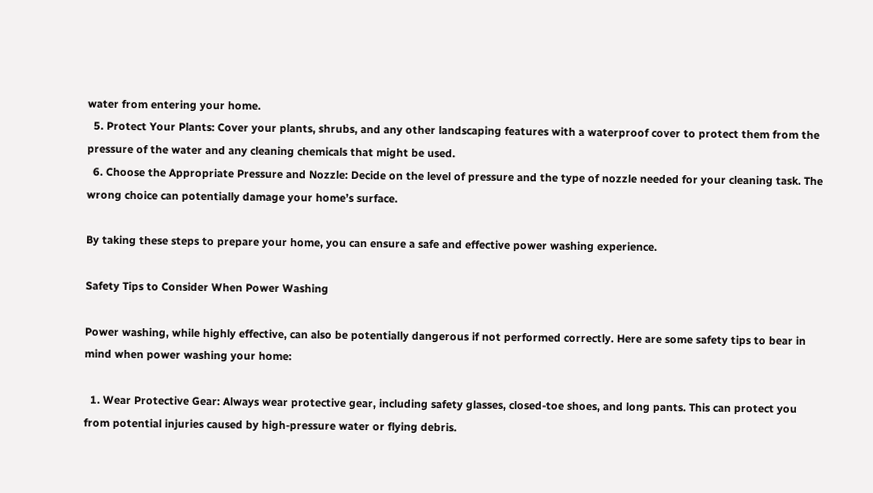water from entering your home.
  5. Protect Your Plants: Cover your plants, shrubs, and any other landscaping features with a waterproof cover to protect them from the pressure of the water and any cleaning chemicals that might be used.
  6. Choose the Appropriate Pressure and Nozzle: Decide on the level of pressure and the type of nozzle needed for your cleaning task. The wrong choice can potentially damage your home’s surface.

By taking these steps to prepare your home, you can ensure a safe and effective power washing experience.

Safety Tips to Consider When Power Washing

Power washing, while highly effective, can also be potentially dangerous if not performed correctly. Here are some safety tips to bear in mind when power washing your home:

  1. Wear Protective Gear: Always wear protective gear, including safety glasses, closed-toe shoes, and long pants. This can protect you from potential injuries caused by high-pressure water or flying debris.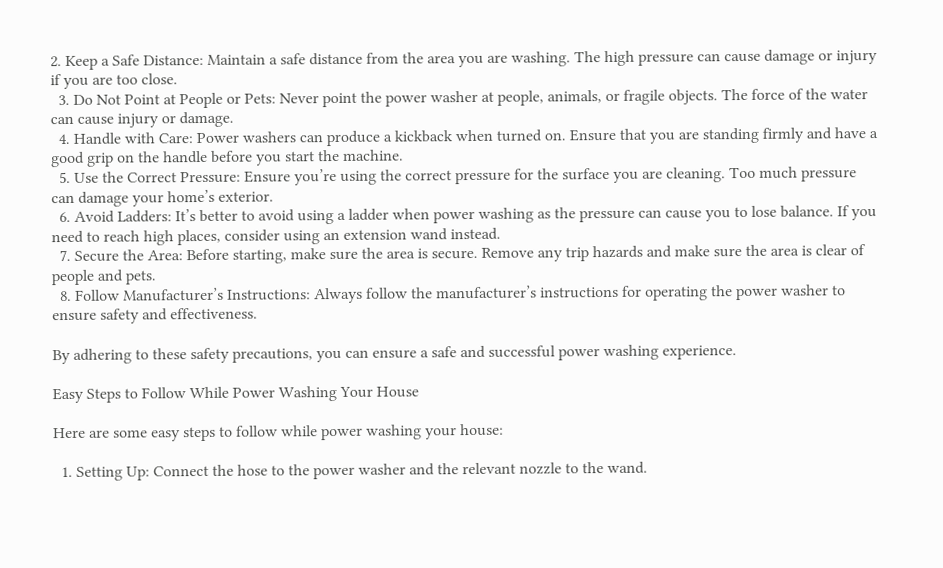2. Keep a Safe Distance: Maintain a safe distance from the area you are washing. The high pressure can cause damage or injury if you are too close.
  3. Do Not Point at People or Pets: Never point the power washer at people, animals, or fragile objects. The force of the water can cause injury or damage.
  4. Handle with Care: Power washers can produce a kickback when turned on. Ensure that you are standing firmly and have a good grip on the handle before you start the machine.
  5. Use the Correct Pressure: Ensure you’re using the correct pressure for the surface you are cleaning. Too much pressure can damage your home’s exterior.
  6. Avoid Ladders: It’s better to avoid using a ladder when power washing as the pressure can cause you to lose balance. If you need to reach high places, consider using an extension wand instead.
  7. Secure the Area: Before starting, make sure the area is secure. Remove any trip hazards and make sure the area is clear of people and pets.
  8. Follow Manufacturer’s Instructions: Always follow the manufacturer’s instructions for operating the power washer to ensure safety and effectiveness.

By adhering to these safety precautions, you can ensure a safe and successful power washing experience.

Easy Steps to Follow While Power Washing Your House

Here are some easy steps to follow while power washing your house:

  1. Setting Up: Connect the hose to the power washer and the relevant nozzle to the wand.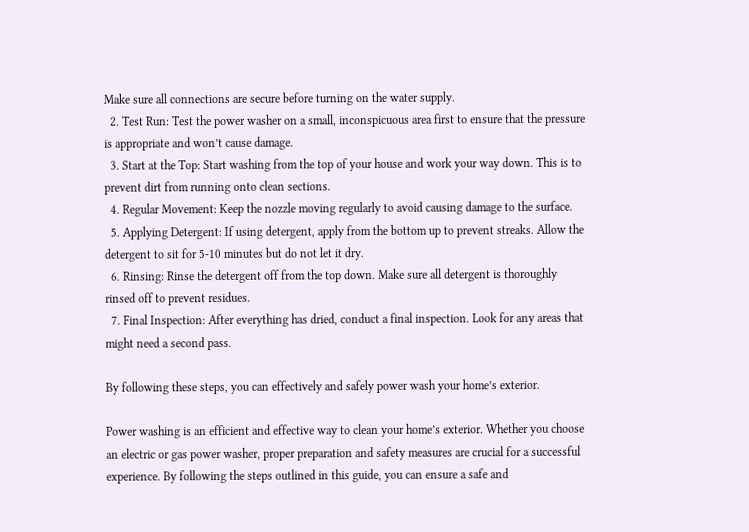Make sure all connections are secure before turning on the water supply.
  2. Test Run: Test the power washer on a small, inconspicuous area first to ensure that the pressure is appropriate and won’t cause damage.
  3. Start at the Top: Start washing from the top of your house and work your way down. This is to prevent dirt from running onto clean sections.
  4. Regular Movement: Keep the nozzle moving regularly to avoid causing damage to the surface.
  5. Applying Detergent: If using detergent, apply from the bottom up to prevent streaks. Allow the detergent to sit for 5-10 minutes but do not let it dry.
  6. Rinsing: Rinse the detergent off from the top down. Make sure all detergent is thoroughly rinsed off to prevent residues.
  7. Final Inspection: After everything has dried, conduct a final inspection. Look for any areas that might need a second pass.

By following these steps, you can effectively and safely power wash your home’s exterior.

Power washing is an efficient and effective way to clean your home’s exterior. Whether you choose an electric or gas power washer, proper preparation and safety measures are crucial for a successful experience. By following the steps outlined in this guide, you can ensure a safe and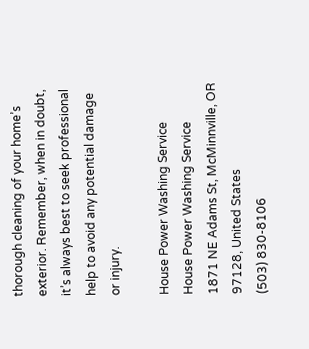thorough cleaning of your home’s exterior. Remember, when in doubt, it’s always best to seek professional help to avoid any potential damage or injury.

House Power Washing Service
House Power Washing Service
1871 NE Adams St, McMinnville, OR 97128, United States
(503) 830-8106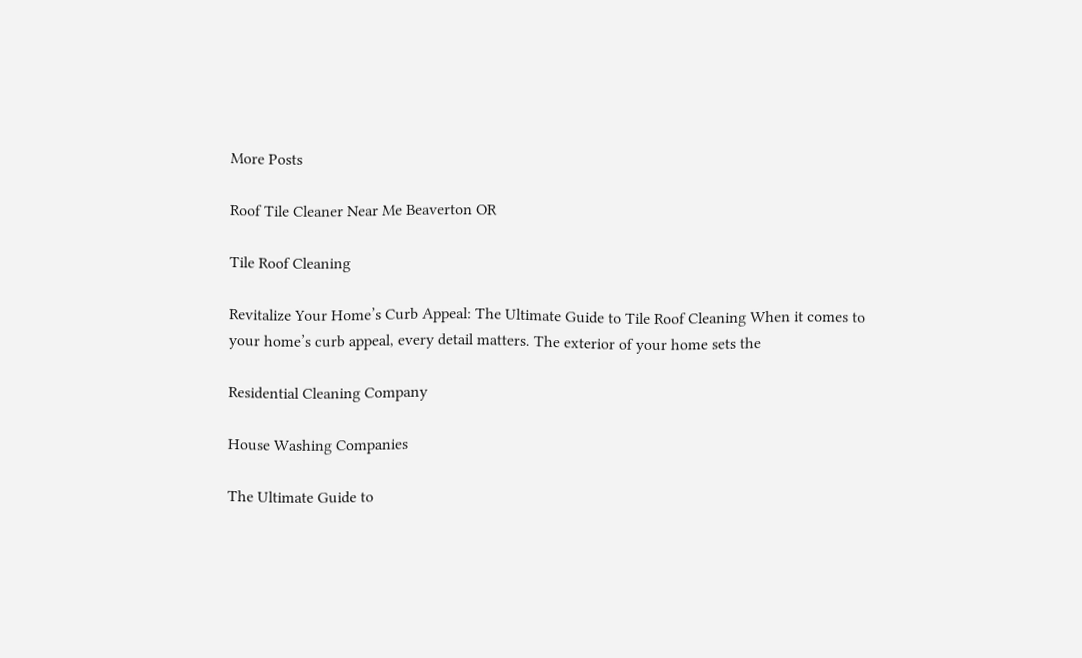More Posts

Roof Tile Cleaner Near Me Beaverton OR

Tile Roof Cleaning

Revitalize Your Home’s Curb Appeal: The Ultimate Guide to Tile Roof Cleaning When it comes to your home’s curb appeal, every detail matters. The exterior of your home sets the

Residential Cleaning Company

House Washing Companies

The Ultimate Guide to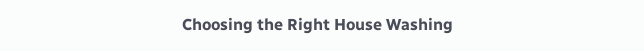Choosing the Right House Washing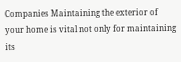Companies Maintaining the exterior of your home is vital not only for maintaining its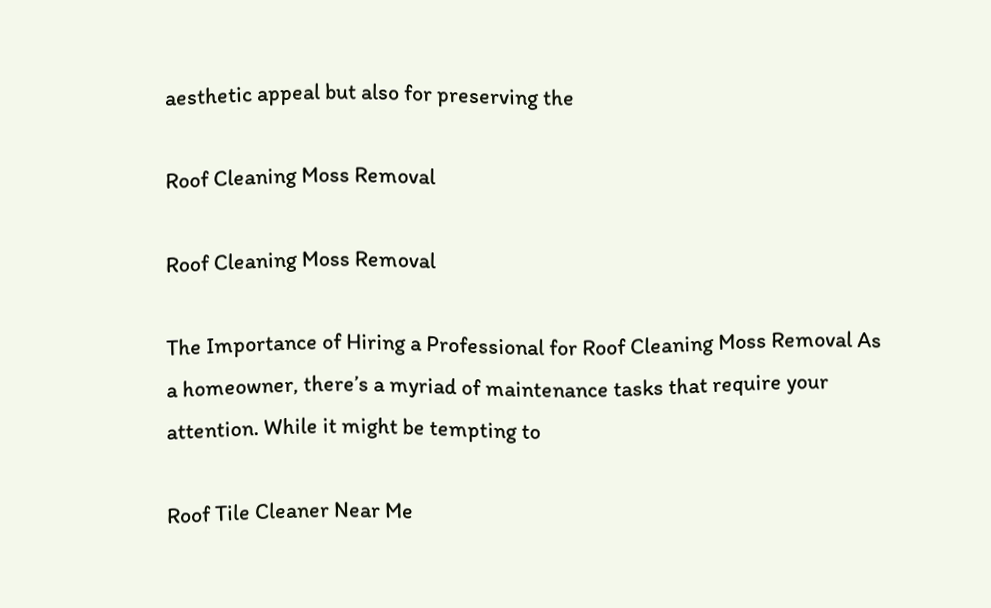aesthetic appeal but also for preserving the

Roof Cleaning Moss Removal

Roof Cleaning Moss Removal

The Importance of Hiring a Professional for Roof Cleaning Moss Removal As a homeowner, there’s a myriad of maintenance tasks that require your attention. While it might be tempting to

Roof Tile Cleaner Near Me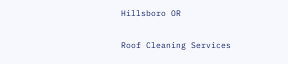Hillsboro OR

Roof Cleaning Services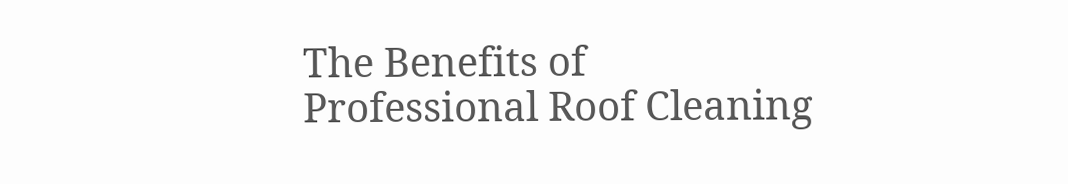The Benefits of Professional Roof Cleaning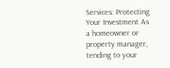Services: Protecting Your Investment As a homeowner or property manager, tending to your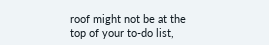roof might not be at the top of your to-do list,